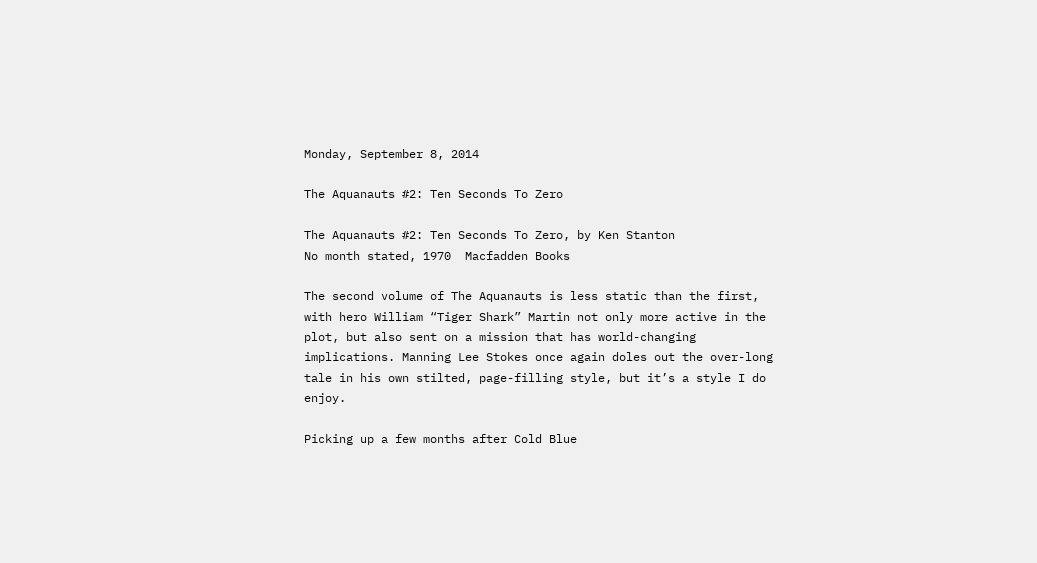Monday, September 8, 2014

The Aquanauts #2: Ten Seconds To Zero

The Aquanauts #2: Ten Seconds To Zero, by Ken Stanton
No month stated, 1970  Macfadden Books

The second volume of The Aquanauts is less static than the first, with hero William “Tiger Shark” Martin not only more active in the plot, but also sent on a mission that has world-changing implications. Manning Lee Stokes once again doles out the over-long tale in his own stilted, page-filling style, but it’s a style I do enjoy.

Picking up a few months after Cold Blue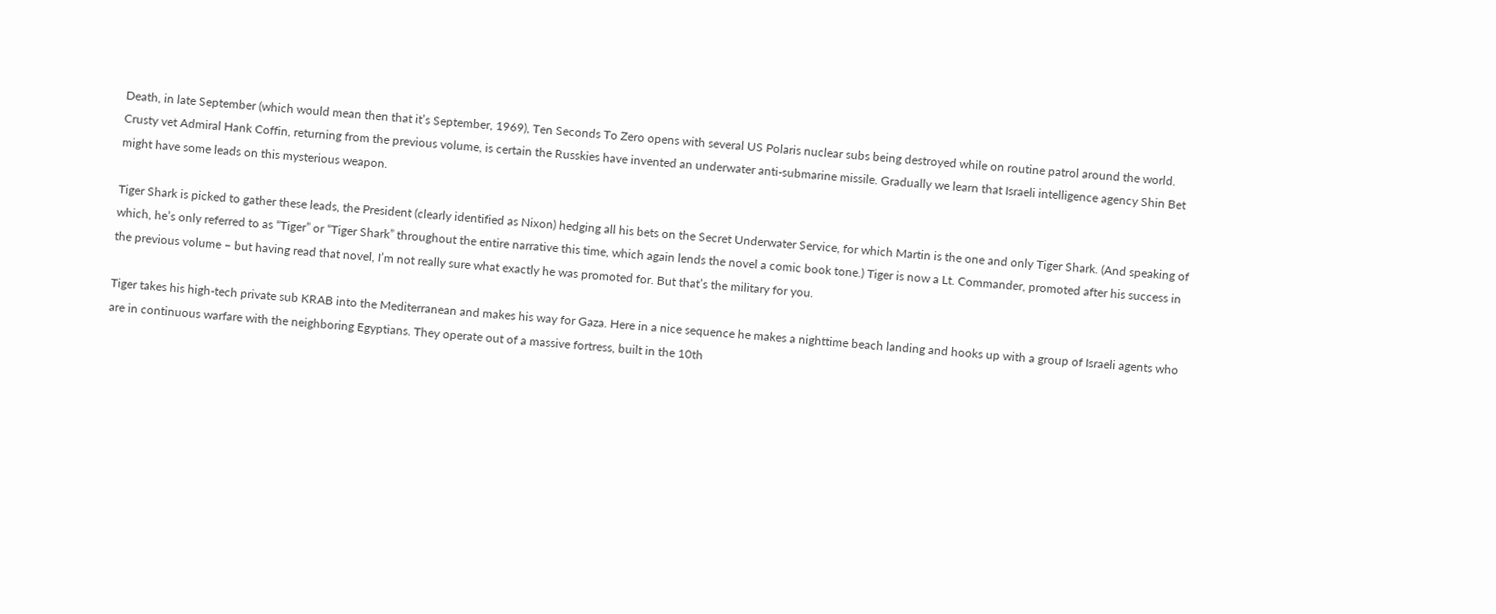Death, in late September (which would mean then that it’s September, 1969), Ten Seconds To Zero opens with several US Polaris nuclear subs being destroyed while on routine patrol around the world. Crusty vet Admiral Hank Coffin, returning from the previous volume, is certain the Russkies have invented an underwater anti-submarine missile. Gradually we learn that Israeli intelligence agency Shin Bet might have some leads on this mysterious weapon.

Tiger Shark is picked to gather these leads, the President (clearly identified as Nixon) hedging all his bets on the Secret Underwater Service, for which Martin is the one and only Tiger Shark. (And speaking of which, he’s only referred to as “Tiger” or “Tiger Shark” throughout the entire narrative this time, which again lends the novel a comic book tone.) Tiger is now a Lt. Commander, promoted after his success in the previous volume – but having read that novel, I’m not really sure what exactly he was promoted for. But that’s the military for you.

Tiger takes his high-tech private sub KRAB into the Mediterranean and makes his way for Gaza. Here in a nice sequence he makes a nighttime beach landing and hooks up with a group of Israeli agents who are in continuous warfare with the neighboring Egyptians. They operate out of a massive fortress, built in the 10th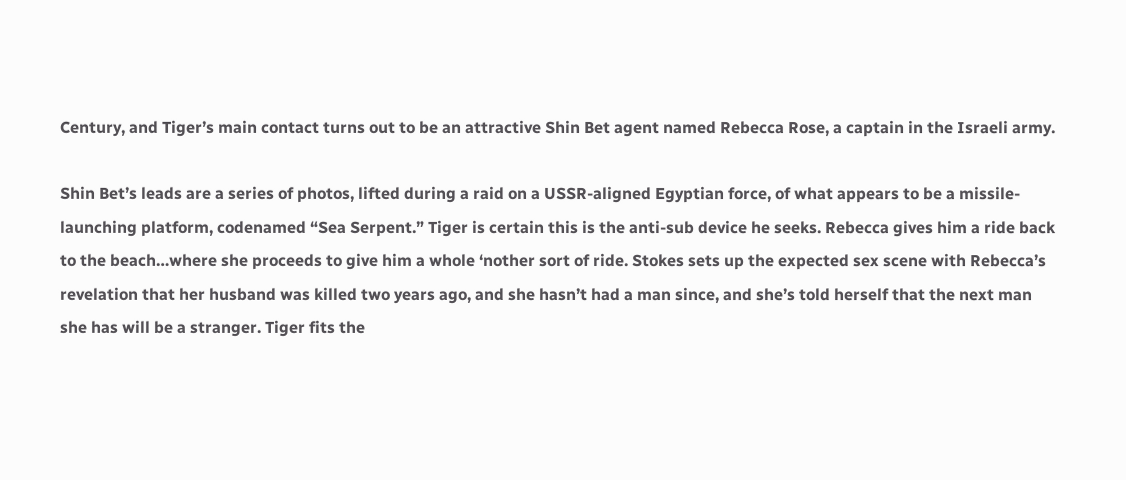Century, and Tiger’s main contact turns out to be an attractive Shin Bet agent named Rebecca Rose, a captain in the Israeli army.

Shin Bet’s leads are a series of photos, lifted during a raid on a USSR-aligned Egyptian force, of what appears to be a missile-launching platform, codenamed “Sea Serpent.” Tiger is certain this is the anti-sub device he seeks. Rebecca gives him a ride back to the beach…where she proceeds to give him a whole ‘nother sort of ride. Stokes sets up the expected sex scene with Rebecca’s revelation that her husband was killed two years ago, and she hasn’t had a man since, and she’s told herself that the next man she has will be a stranger. Tiger fits the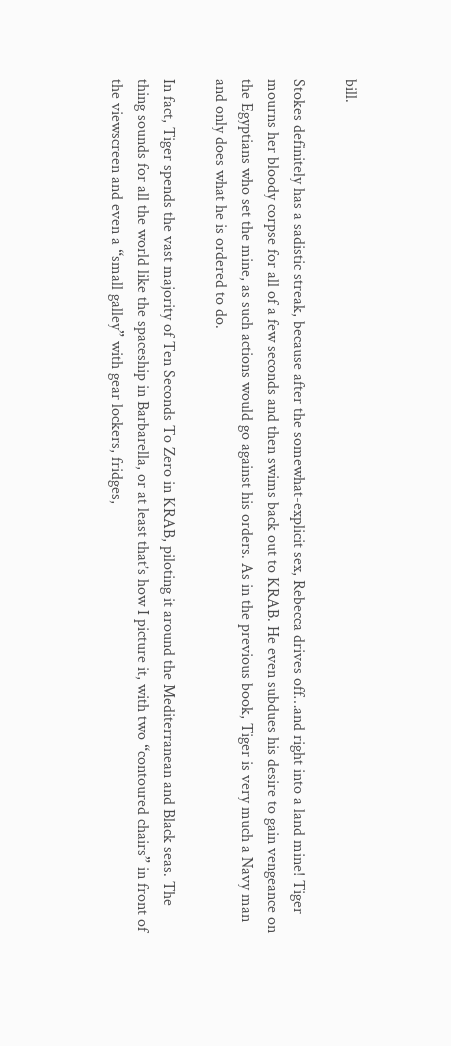bill.

Stokes definitely has a sadistic streak, because after the somewhat-explicit sex, Rebecca drives off…and right into a land mine! Tiger mourns her bloody corpse for all of a few seconds and then swims back out to KRAB. He even subdues his desire to gain vengeance on the Egyptians who set the mine, as such actions would go against his orders. As in the previous book, Tiger is very much a Navy man and only does what he is ordered to do.

In fact, Tiger spends the vast majority of Ten Seconds To Zero in KRAB, piloting it around the Mediterranean and Black seas. The thing sounds for all the world like the spaceship in Barbarella, or at least that’s how I picture it, with two “contoured chairs” in front of the viewscreen and even a “small galley” with gear lockers, fridges,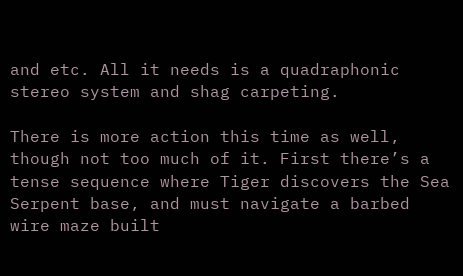and etc. All it needs is a quadraphonic stereo system and shag carpeting.

There is more action this time as well, though not too much of it. First there’s a tense sequence where Tiger discovers the Sea Serpent base, and must navigate a barbed wire maze built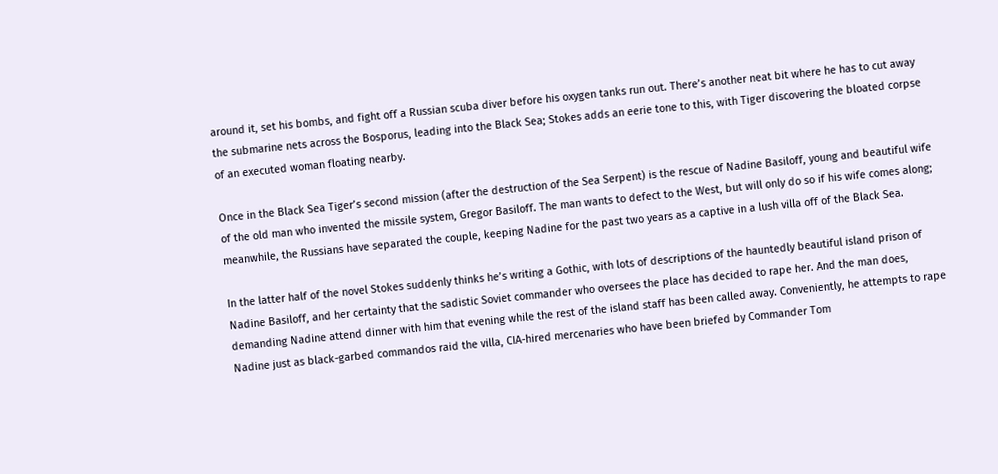around it, set his bombs, and fight off a Russian scuba diver before his oxygen tanks run out. There’s another neat bit where he has to cut away the submarine nets across the Bosporus, leading into the Black Sea; Stokes adds an eerie tone to this, with Tiger discovering the bloated corpse of an executed woman floating nearby.

Once in the Black Sea Tiger’s second mission (after the destruction of the Sea Serpent) is the rescue of Nadine Basiloff, young and beautiful wife of the old man who invented the missile system, Gregor Basiloff. The man wants to defect to the West, but will only do so if his wife comes along; meanwhile, the Russians have separated the couple, keeping Nadine for the past two years as a captive in a lush villa off of the Black Sea.

In the latter half of the novel Stokes suddenly thinks he’s writing a Gothic, with lots of descriptions of the hauntedly beautiful island prison of Nadine Basiloff, and her certainty that the sadistic Soviet commander who oversees the place has decided to rape her. And the man does, demanding Nadine attend dinner with him that evening while the rest of the island staff has been called away. Conveniently, he attempts to rape Nadine just as black-garbed commandos raid the villa, CIA-hired mercenaries who have been briefed by Commander Tom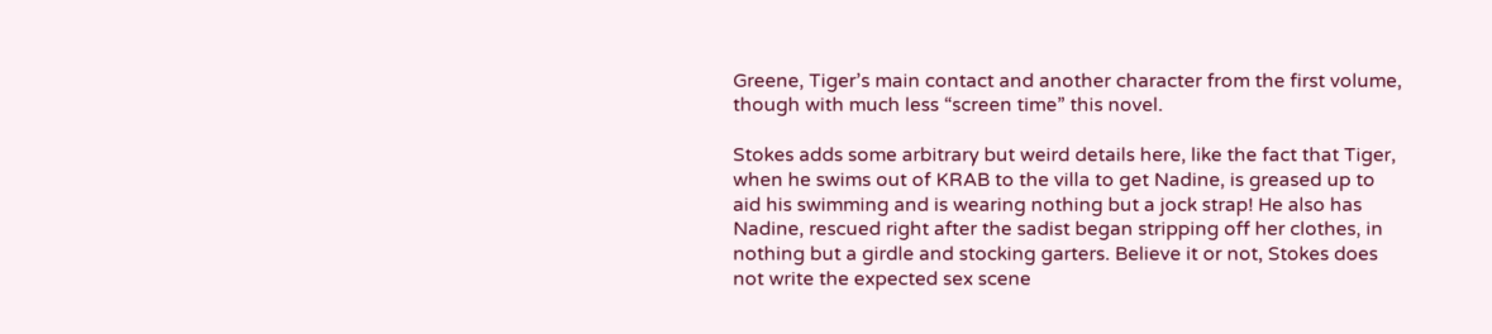Greene, Tiger’s main contact and another character from the first volume, though with much less “screen time” this novel.

Stokes adds some arbitrary but weird details here, like the fact that Tiger, when he swims out of KRAB to the villa to get Nadine, is greased up to aid his swimming and is wearing nothing but a jock strap! He also has Nadine, rescued right after the sadist began stripping off her clothes, in nothing but a girdle and stocking garters. Believe it or not, Stokes does not write the expected sex scene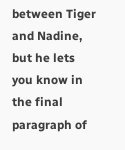between Tiger and Nadine, but he lets you know in the final paragraph of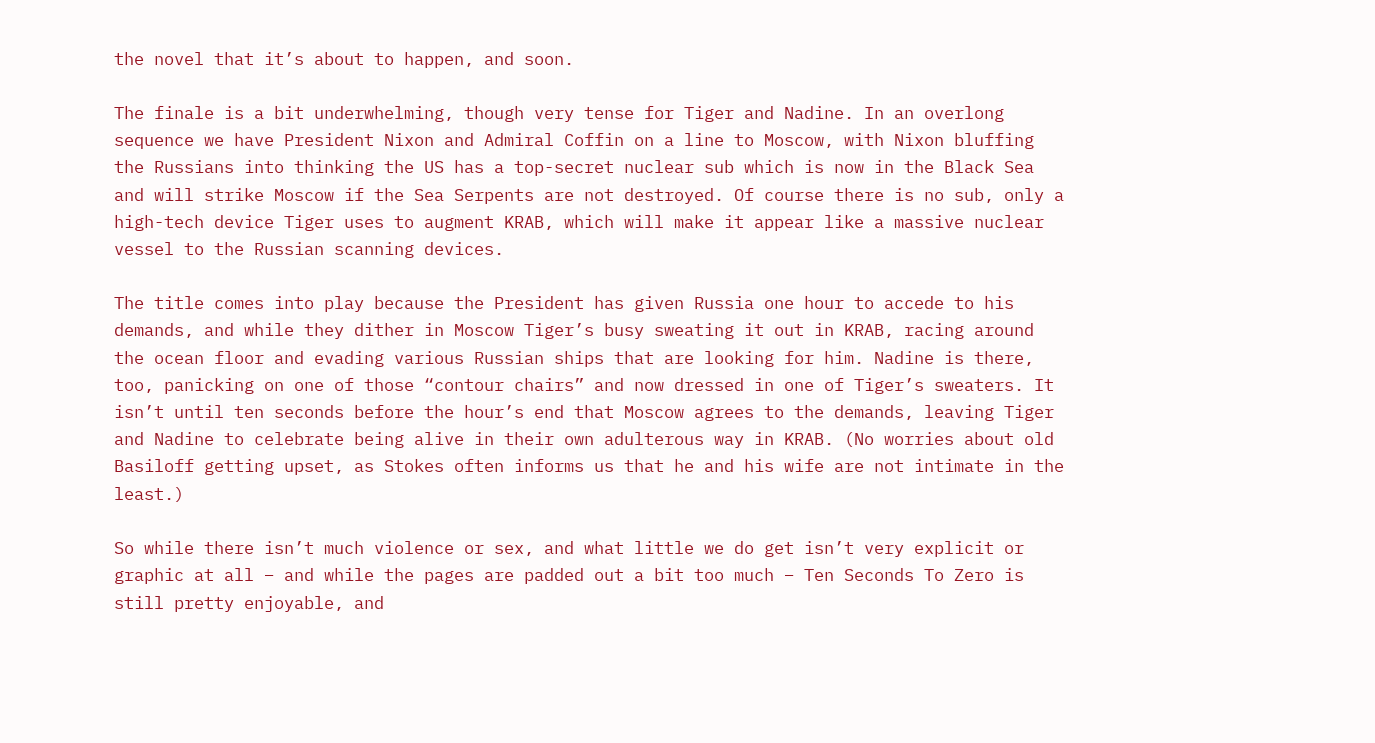the novel that it’s about to happen, and soon.

The finale is a bit underwhelming, though very tense for Tiger and Nadine. In an overlong sequence we have President Nixon and Admiral Coffin on a line to Moscow, with Nixon bluffing the Russians into thinking the US has a top-secret nuclear sub which is now in the Black Sea and will strike Moscow if the Sea Serpents are not destroyed. Of course there is no sub, only a high-tech device Tiger uses to augment KRAB, which will make it appear like a massive nuclear vessel to the Russian scanning devices.

The title comes into play because the President has given Russia one hour to accede to his demands, and while they dither in Moscow Tiger’s busy sweating it out in KRAB, racing around the ocean floor and evading various Russian ships that are looking for him. Nadine is there, too, panicking on one of those “contour chairs” and now dressed in one of Tiger’s sweaters. It isn’t until ten seconds before the hour’s end that Moscow agrees to the demands, leaving Tiger and Nadine to celebrate being alive in their own adulterous way in KRAB. (No worries about old Basiloff getting upset, as Stokes often informs us that he and his wife are not intimate in the least.)

So while there isn’t much violence or sex, and what little we do get isn’t very explicit or graphic at all – and while the pages are padded out a bit too much – Ten Seconds To Zero is still pretty enjoyable, and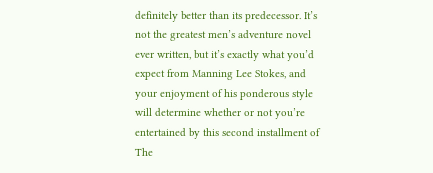definitely better than its predecessor. It’s not the greatest men’s adventure novel ever written, but it’s exactly what you’d expect from Manning Lee Stokes, and your enjoyment of his ponderous style will determine whether or not you’re entertained by this second installment of The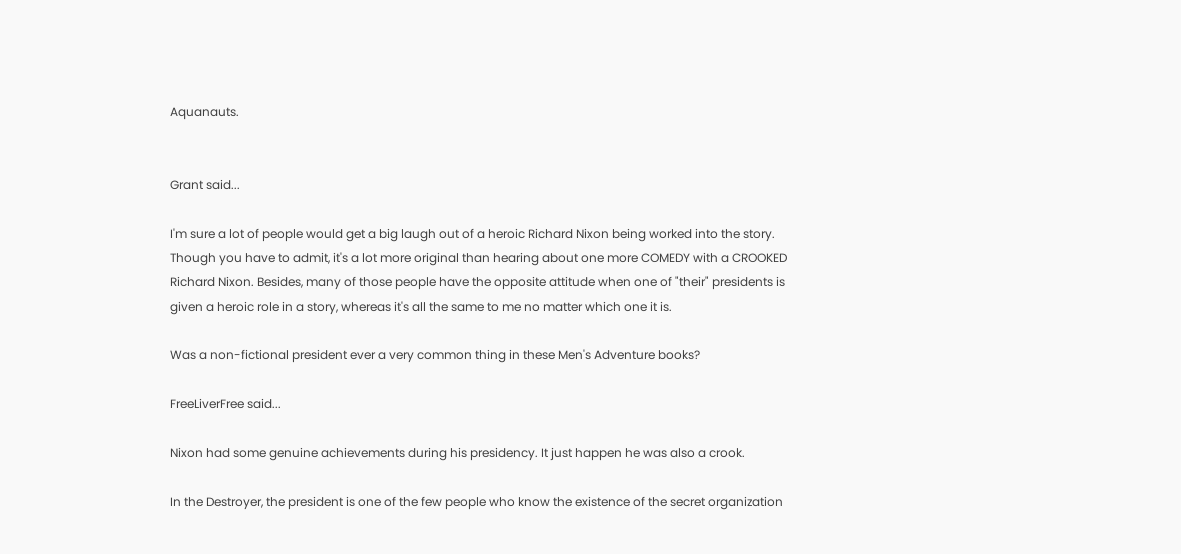Aquanauts.


Grant said...

I'm sure a lot of people would get a big laugh out of a heroic Richard Nixon being worked into the story. Though you have to admit, it's a lot more original than hearing about one more COMEDY with a CROOKED Richard Nixon. Besides, many of those people have the opposite attitude when one of "their" presidents is given a heroic role in a story, whereas it's all the same to me no matter which one it is.

Was a non-fictional president ever a very common thing in these Men's Adventure books?

FreeLiverFree said...

Nixon had some genuine achievements during his presidency. It just happen he was also a crook.

In the Destroyer, the president is one of the few people who know the existence of the secret organization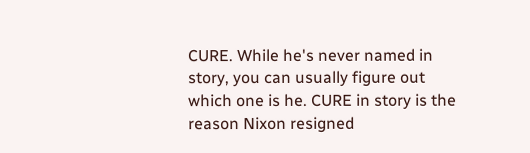CURE. While he's never named in story, you can usually figure out which one is he. CURE in story is the reason Nixon resigned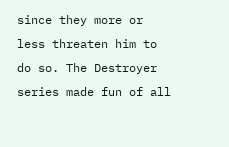since they more or less threaten him to do so. The Destroyer series made fun of all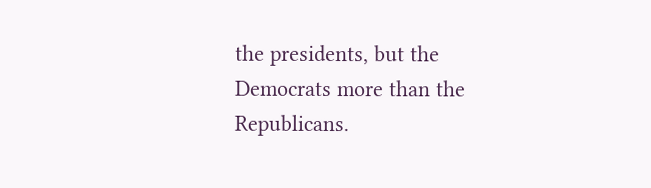the presidents, but the Democrats more than the Republicans.